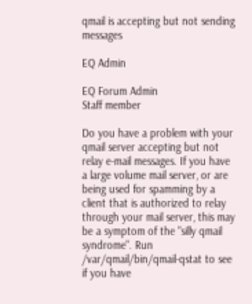qmail is accepting but not sending messages

EQ Admin

EQ Forum Admin
Staff member

Do you have a problem with your qmail server accepting but not relay e-mail messages. If you have a large volume mail server, or are being used for spamming by a client that is authorized to relay through your mail server, this may be a symptom of the "silly qmail syndrome". Run /var/qmail/bin/qmail-qstat to see if you have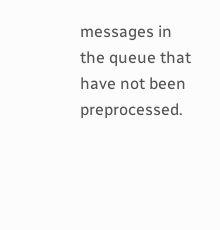messages in the queue that have not been preprocessed.